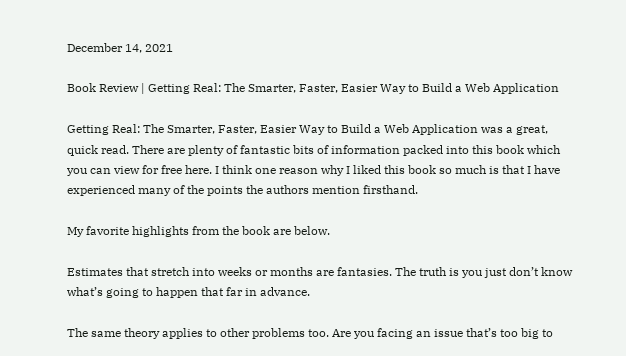December 14, 2021

Book Review | Getting Real: The Smarter, Faster, Easier Way to Build a Web Application

Getting Real: The Smarter, Faster, Easier Way to Build a Web Application was a great, quick read. There are plenty of fantastic bits of information packed into this book which you can view for free here. I think one reason why I liked this book so much is that I have experienced many of the points the authors mention firsthand.

My favorite highlights from the book are below.

Estimates that stretch into weeks or months are fantasies. The truth is you just don’t know what’s going to happen that far in advance.

The same theory applies to other problems too. Are you facing an issue that’s too big to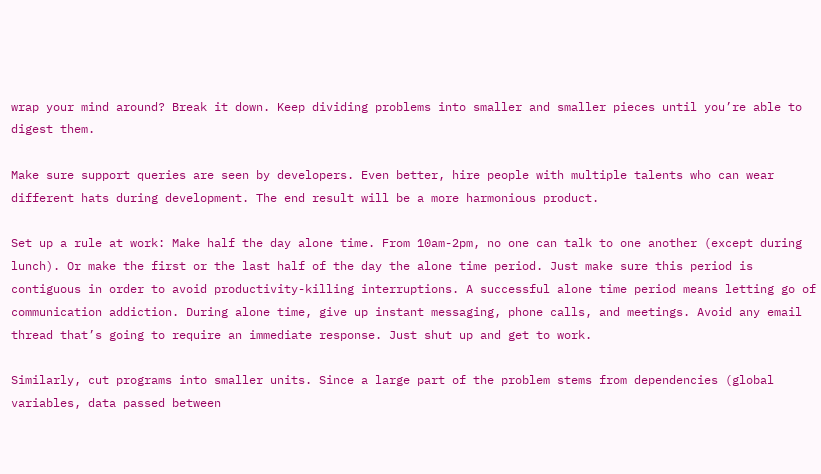wrap your mind around? Break it down. Keep dividing problems into smaller and smaller pieces until you’re able to digest them.

Make sure support queries are seen by developers. Even better, hire people with multiple talents who can wear different hats during development. The end result will be a more harmonious product.

Set up a rule at work: Make half the day alone time. From 10am-2pm, no one can talk to one another (except during lunch). Or make the first or the last half of the day the alone time period. Just make sure this period is contiguous in order to avoid productivity-killing interruptions. A successful alone time period means letting go of communication addiction. During alone time, give up instant messaging, phone calls, and meetings. Avoid any email thread that’s going to require an immediate response. Just shut up and get to work.

Similarly, cut programs into smaller units. Since a large part of the problem stems from dependencies (global variables, data passed between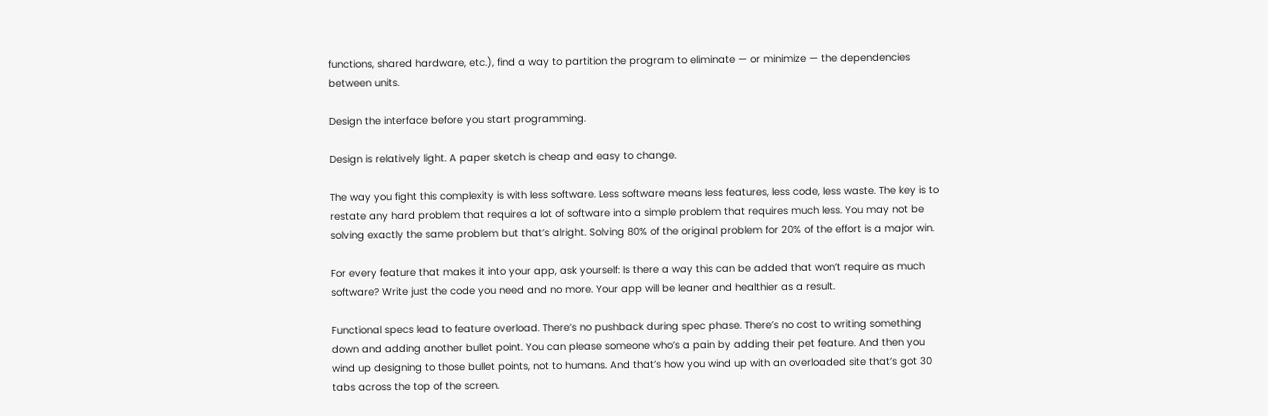functions, shared hardware, etc.), find a way to partition the program to eliminate — or minimize — the dependencies between units.

Design the interface before you start programming.

Design is relatively light. A paper sketch is cheap and easy to change.

The way you fight this complexity is with less software. Less software means less features, less code, less waste. The key is to restate any hard problem that requires a lot of software into a simple problem that requires much less. You may not be solving exactly the same problem but that’s alright. Solving 80% of the original problem for 20% of the effort is a major win.

For every feature that makes it into your app, ask yourself: Is there a way this can be added that won’t require as much software? Write just the code you need and no more. Your app will be leaner and healthier as a result.

Functional specs lead to feature overload. There’s no pushback during spec phase. There’s no cost to writing something down and adding another bullet point. You can please someone who’s a pain by adding their pet feature. And then you wind up designing to those bullet points, not to humans. And that’s how you wind up with an overloaded site that’s got 30 tabs across the top of the screen.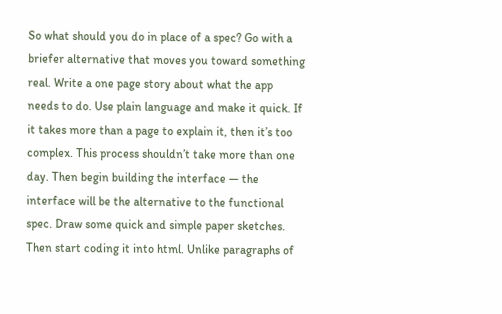So what should you do in place of a spec? Go with a briefer alternative that moves you toward something real. Write a one page story about what the app needs to do. Use plain language and make it quick. If it takes more than a page to explain it, then it’s too complex. This process shouldn’t take more than one day. Then begin building the interface — the interface will be the alternative to the functional spec. Draw some quick and simple paper sketches. Then start coding it into html. Unlike paragraphs of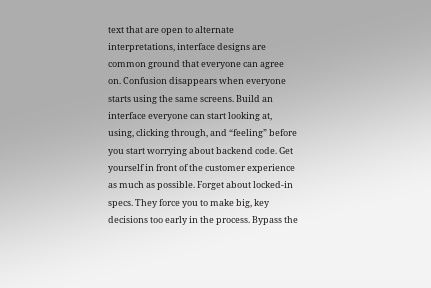text that are open to alternate interpretations, interface designs are common ground that everyone can agree on. Confusion disappears when everyone starts using the same screens. Build an interface everyone can start looking at, using, clicking through, and “feeling” before you start worrying about backend code. Get yourself in front of the customer experience as much as possible. Forget about locked-in specs. They force you to make big, key decisions too early in the process. Bypass the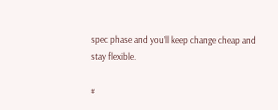spec phase and you’ll keep change cheap and stay flexible.

#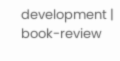development | book-review